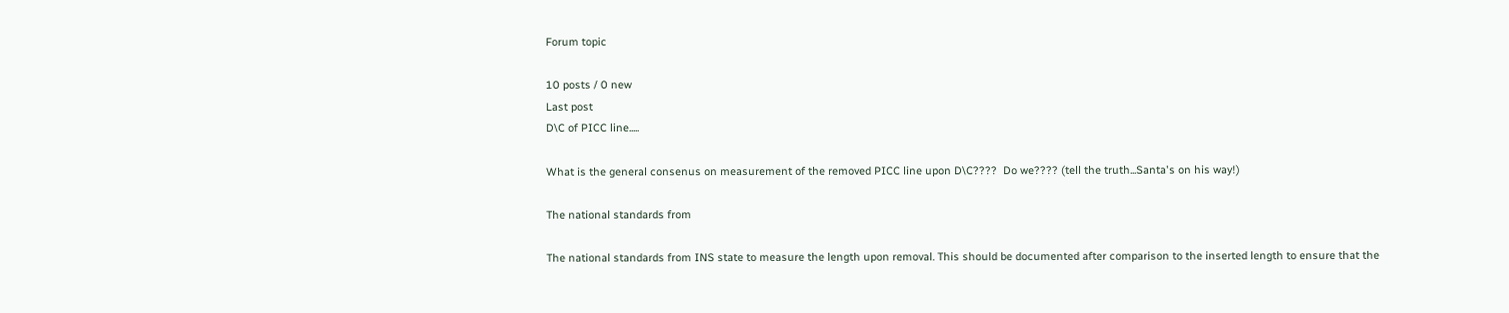Forum topic

10 posts / 0 new
Last post
D\C of PICC line.....

What is the general consenus on measurement of the removed PICC line upon D\C????  Do we???? (tell the truth...Santa's on his way!)

The national standards from

The national standards from INS state to measure the length upon removal. This should be documented after comparison to the inserted length to ensure that the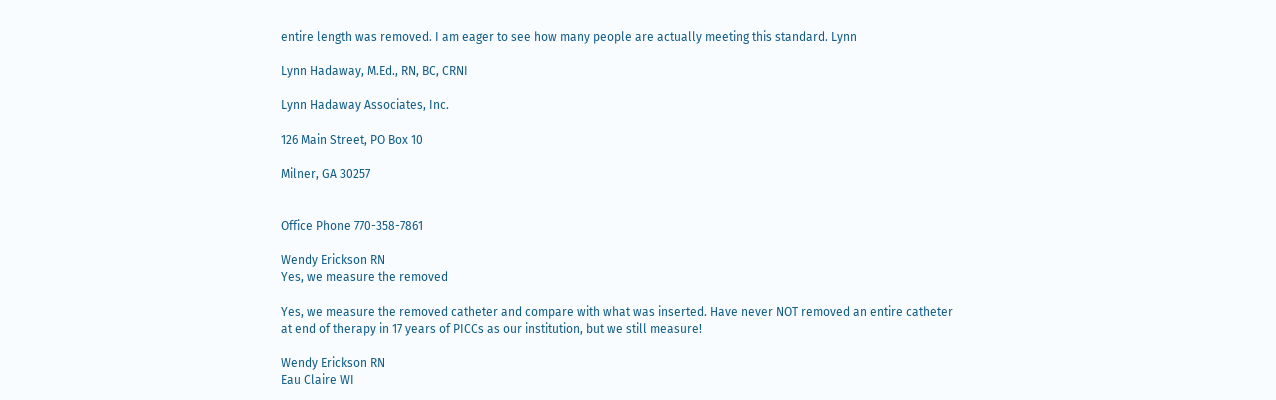entire length was removed. I am eager to see how many people are actually meeting this standard. Lynn

Lynn Hadaway, M.Ed., RN, BC, CRNI

Lynn Hadaway Associates, Inc.

126 Main Street, PO Box 10

Milner, GA 30257


Office Phone 770-358-7861

Wendy Erickson RN
Yes, we measure the removed

Yes, we measure the removed catheter and compare with what was inserted. Have never NOT removed an entire catheter at end of therapy in 17 years of PICCs as our institution, but we still measure!

Wendy Erickson RN
Eau Claire WI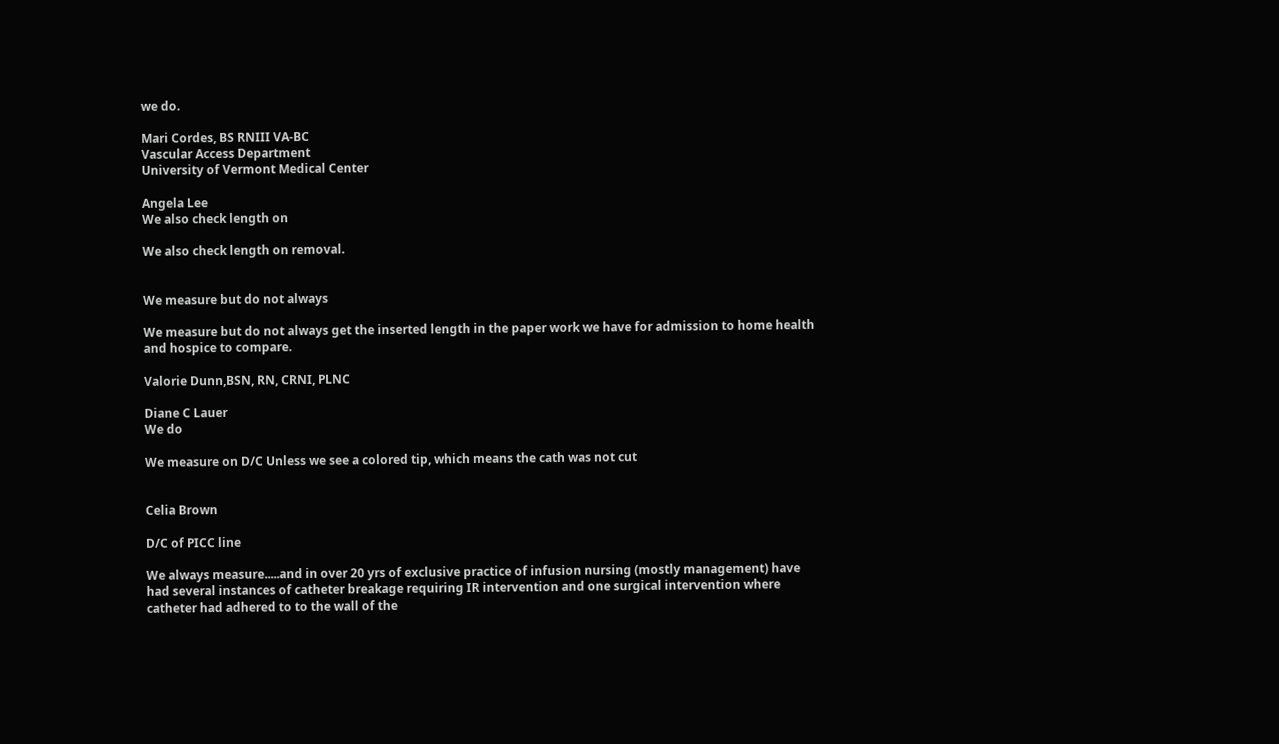we do.

Mari Cordes, BS RNIII VA-BC
Vascular Access Department
University of Vermont Medical Center

Angela Lee
We also check length on

We also check length on removal.


We measure but do not always

We measure but do not always get the inserted length in the paper work we have for admission to home health and hospice to compare.

Valorie Dunn,BSN, RN, CRNI, PLNC

Diane C Lauer
We do

We measure on D/C Unless we see a colored tip, which means the cath was not cut


Celia Brown

D/C of PICC line

We always measure.....and in over 20 yrs of exclusive practice of infusion nursing (mostly management) have had several instances of catheter breakage requiring IR intervention and one surgical intervention where catheter had adhered to to the wall of the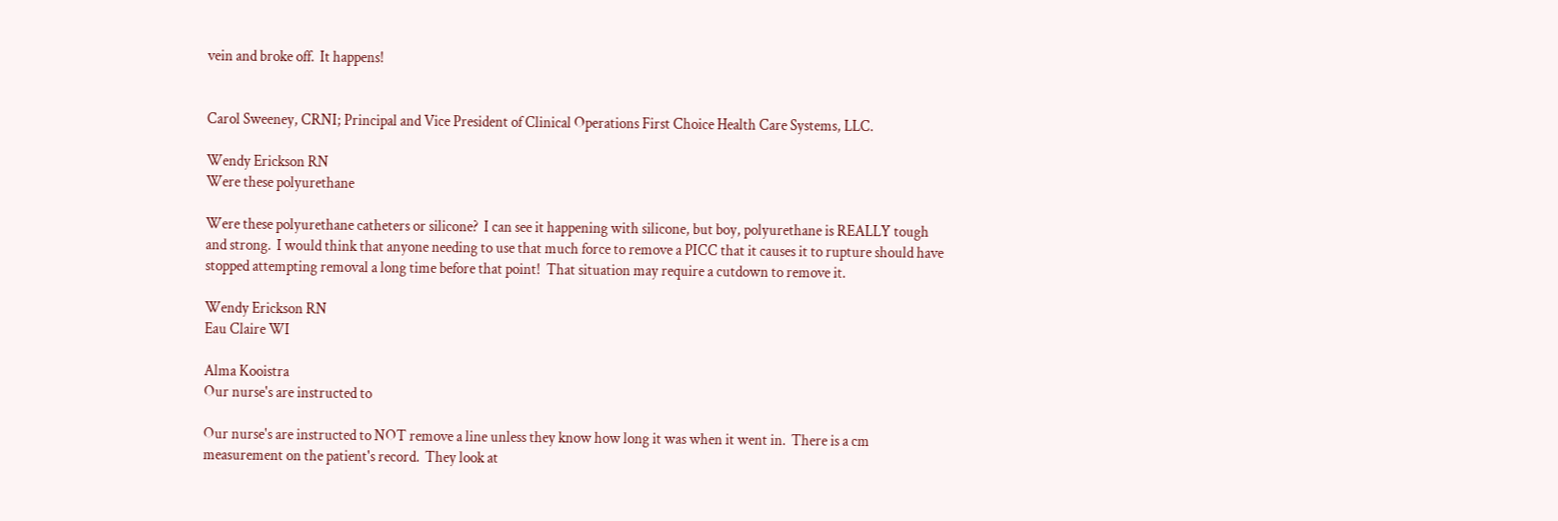vein and broke off.  It happens!


Carol Sweeney, CRNI; Principal and Vice President of Clinical Operations First Choice Health Care Systems, LLC.

Wendy Erickson RN
Were these polyurethane

Were these polyurethane catheters or silicone?  I can see it happening with silicone, but boy, polyurethane is REALLY tough and strong.  I would think that anyone needing to use that much force to remove a PICC that it causes it to rupture should have stopped attempting removal a long time before that point!  That situation may require a cutdown to remove it.

Wendy Erickson RN
Eau Claire WI

Alma Kooistra
Our nurse's are instructed to

Our nurse's are instructed to NOT remove a line unless they know how long it was when it went in.  There is a cm measurement on the patient's record.  They look at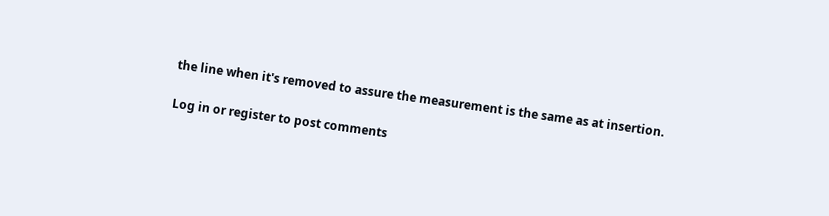the line when it's removed to assure the measurement is the same as at insertion.

Log in or register to post comments